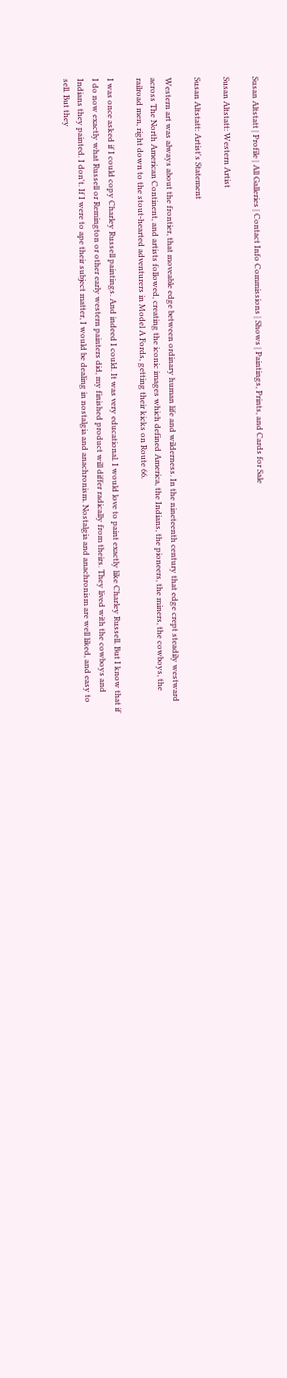Susan Altstatt | Profile | All Galleries | Contact Info Commissions | Shows | Paintings, Prints, and Cards for Sale

Susan Altstatt: Western Artist

Susan Altstatt: Artist's Statement

Western art was always about the frontier, that moveable edge between ordinary human life and wilderness. In the nineteenth century that edge crept steadily westward across The North American Continent, and artists followed, creating the iconic images which defined America, the Indians, the pioneers, the miners, the cowboys, the railroad men, right down to the stout-hearted adventurers in Model A Fords, getting their kicks on Route 66.

I was once asked if I could copy Charley Russell paintings. And indeed I could. It was very educational. I would love to paint exactly like Charley Russell. But I know that if I do now exactly what Russell or Remington or other early western painters did, my finished product will differ radically from theirs. They lived with the cowboys and Indians they painted. I don't. If I were to ape their subject matter, I would be dealing in nostalgia and anachronism. Nostalgia and anachronism are well liked, and easy to sell. But they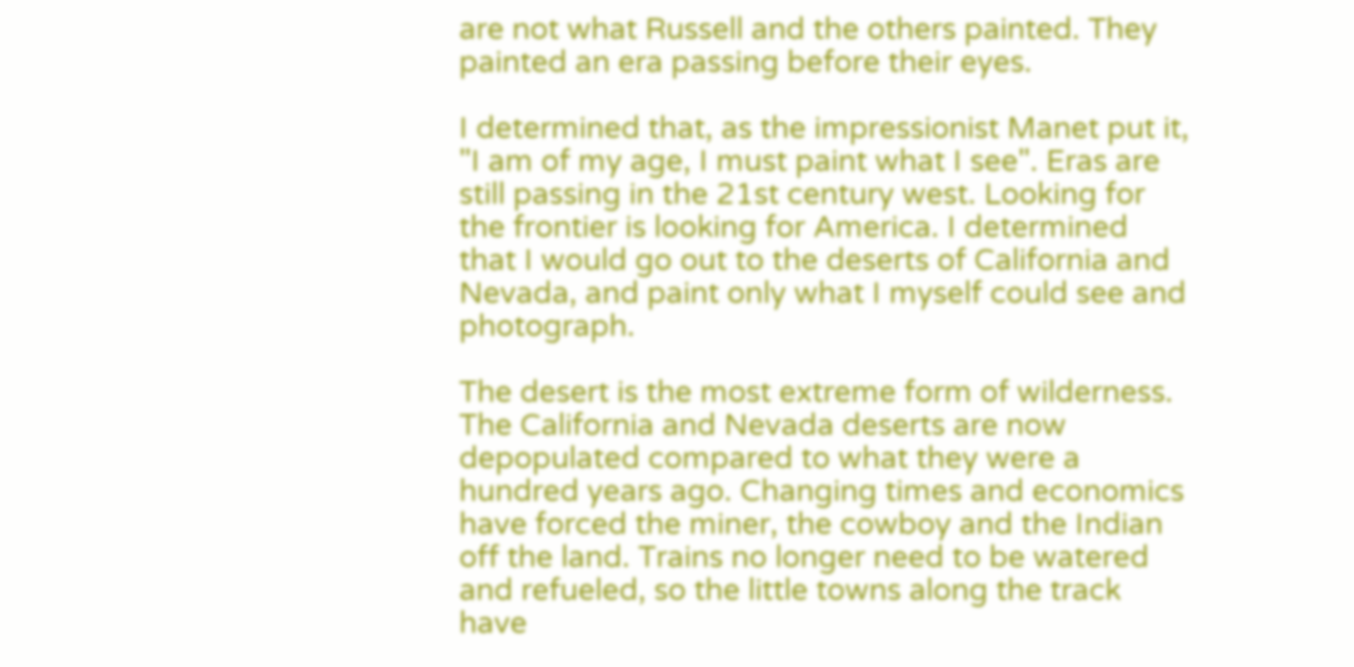are not what Russell and the others painted. They painted an era passing before their eyes.

I determined that, as the impressionist Manet put it, "I am of my age, I must paint what I see". Eras are still passing in the 21st century west. Looking for the frontier is looking for America. I determined that I would go out to the deserts of California and Nevada, and paint only what I myself could see and photograph.

The desert is the most extreme form of wilderness. The California and Nevada deserts are now depopulated compared to what they were a hundred years ago. Changing times and economics have forced the miner, the cowboy and the Indian off the land. Trains no longer need to be watered and refueled, so the little towns along the track have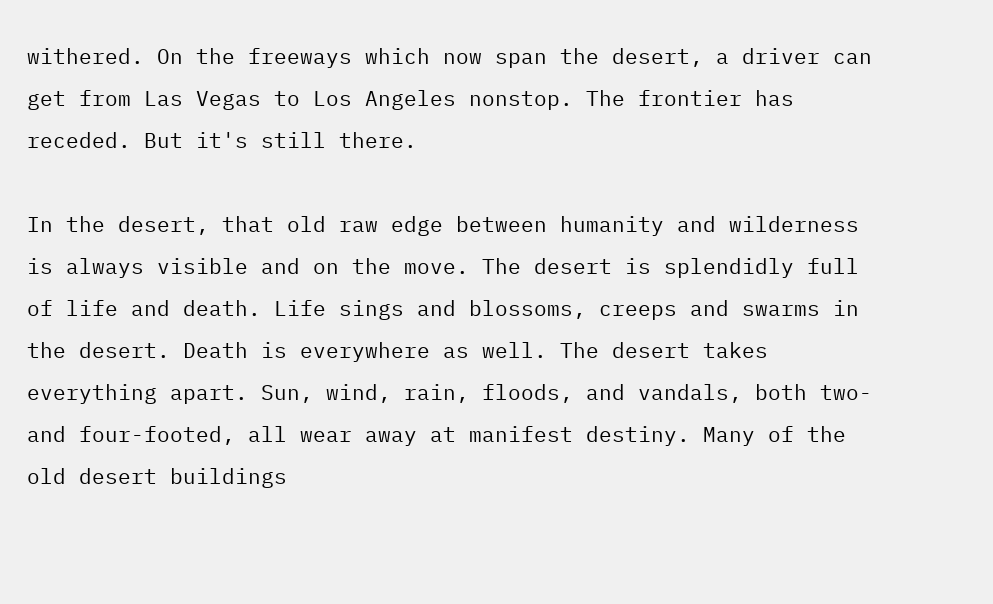withered. On the freeways which now span the desert, a driver can get from Las Vegas to Los Angeles nonstop. The frontier has receded. But it's still there.

In the desert, that old raw edge between humanity and wilderness is always visible and on the move. The desert is splendidly full of life and death. Life sings and blossoms, creeps and swarms in the desert. Death is everywhere as well. The desert takes everything apart. Sun, wind, rain, floods, and vandals, both two-and four-footed, all wear away at manifest destiny. Many of the old desert buildings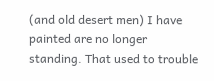(and old desert men) I have painted are no longer standing. That used to trouble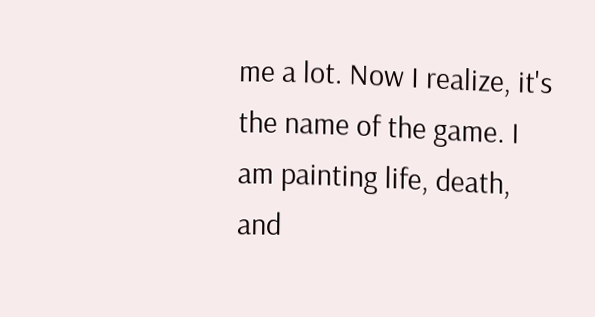me a lot. Now I realize, it's the name of the game. I am painting life, death, and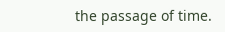the passage of time.